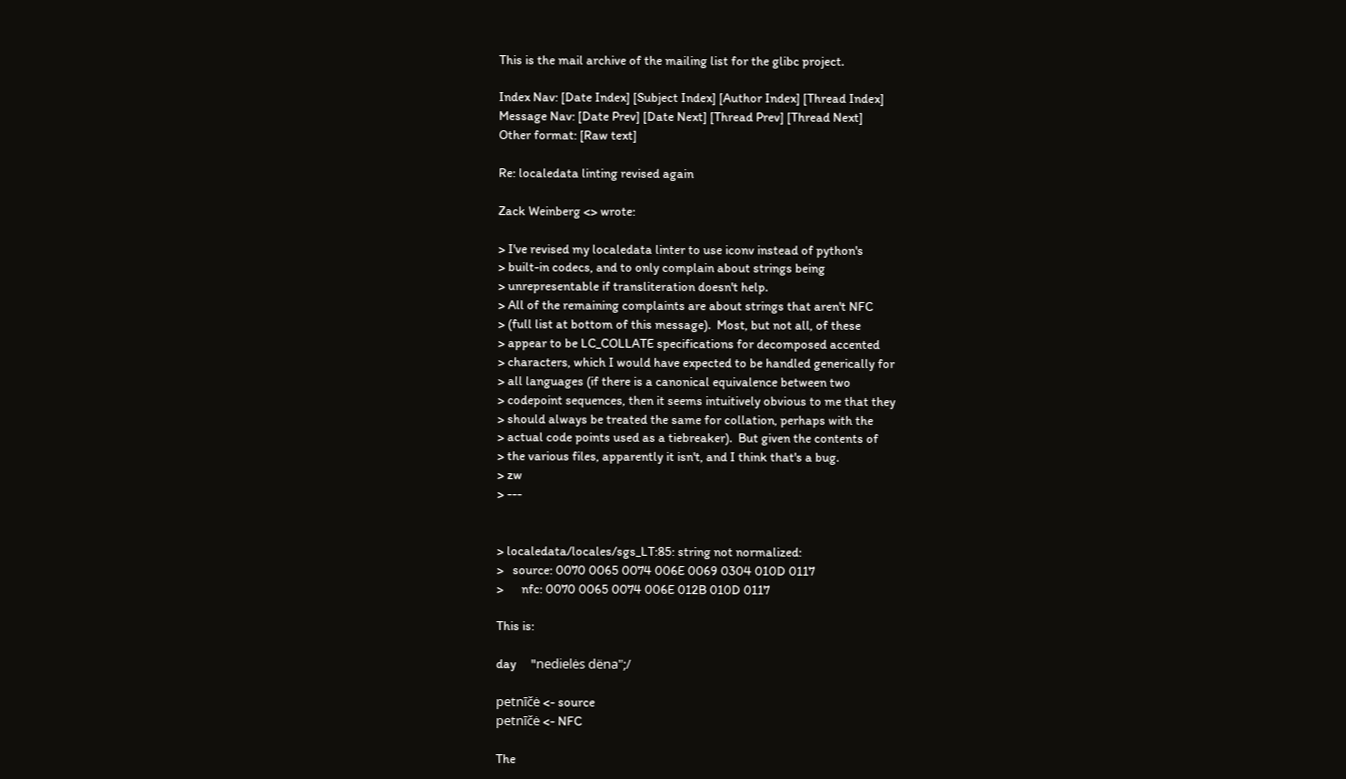This is the mail archive of the mailing list for the glibc project.

Index Nav: [Date Index] [Subject Index] [Author Index] [Thread Index]
Message Nav: [Date Prev] [Date Next] [Thread Prev] [Thread Next]
Other format: [Raw text]

Re: localedata linting revised again

Zack Weinberg <> wrote:

> I've revised my localedata linter to use iconv instead of python's
> built-in codecs, and to only complain about strings being
> unrepresentable if transliteration doesn't help.
> All of the remaining complaints are about strings that aren't NFC
> (full list at bottom of this message).  Most, but not all, of these
> appear to be LC_COLLATE specifications for decomposed accented
> characters, which I would have expected to be handled generically for
> all languages (if there is a canonical equivalence between two
> codepoint sequences, then it seems intuitively obvious to me that they
> should always be treated the same for collation, perhaps with the
> actual code points used as a tiebreaker).  But given the contents of
> the various files, apparently it isn't, and I think that's a bug.
> zw
> ---


> localedata/locales/sgs_LT:85: string not normalized:
>   source: 0070 0065 0074 006E 0069 0304 010D 0117
>      nfc: 0070 0065 0074 006E 012B 010D 0117

This is:

day     "nedielės dëna";/

petnīčė <- source
petnīčė <- NFC

The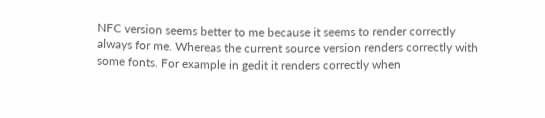NFC version seems better to me because it seems to render correctly
always for me. Whereas the current source version renders correctly with
some fonts. For example in gedit it renders correctly when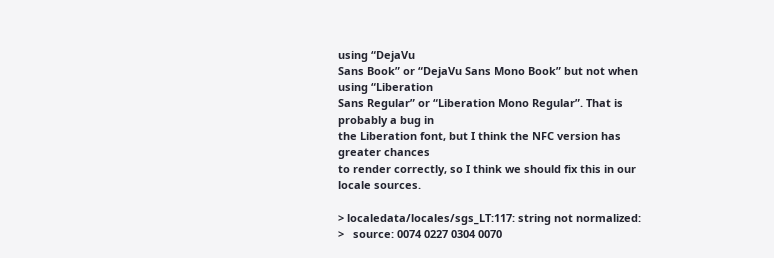using “DejaVu
Sans Book” or “DejaVu Sans Mono Book” but not when using “Liberation
Sans Regular” or “Liberation Mono Regular”. That is probably a bug in
the Liberation font, but I think the NFC version has greater chances
to render correctly, so I think we should fix this in our locale sources.

> localedata/locales/sgs_LT:117: string not normalized:
>   source: 0074 0227 0304 0070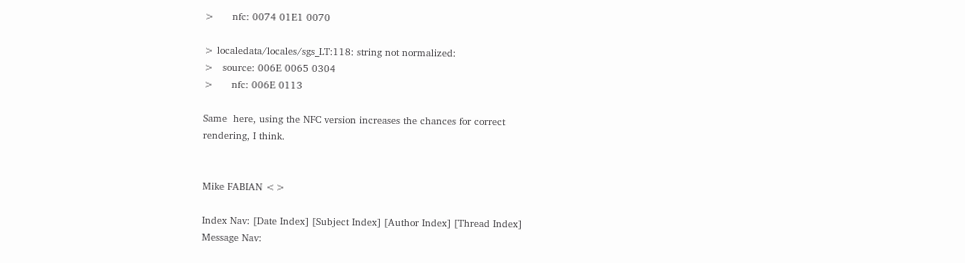>      nfc: 0074 01E1 0070

> localedata/locales/sgs_LT:118: string not normalized:
>   source: 006E 0065 0304
>      nfc: 006E 0113

Same  here, using the NFC version increases the chances for correct
rendering, I think.


Mike FABIAN <>

Index Nav: [Date Index] [Subject Index] [Author Index] [Thread Index]
Message Nav: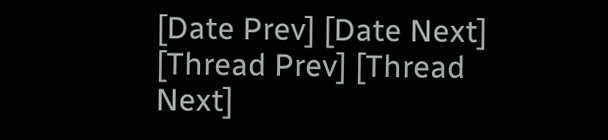[Date Prev] [Date Next] [Thread Prev] [Thread Next]